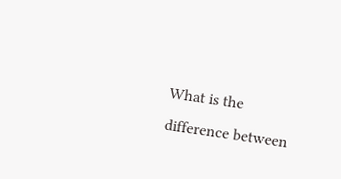What is the difference between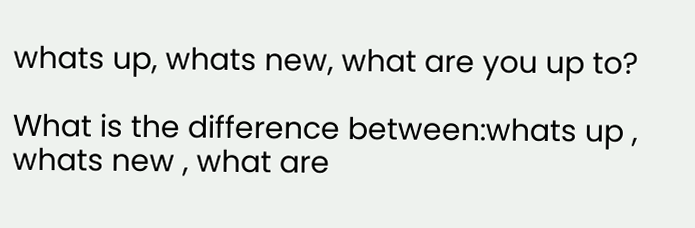whats up, whats new, what are you up to?

What is the difference between:whats up , whats new , what are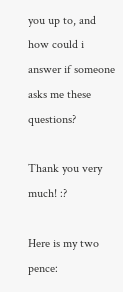you up to, and how could i answer if someone asks me these questions?

Thank you very much! :?

Here is my two pence: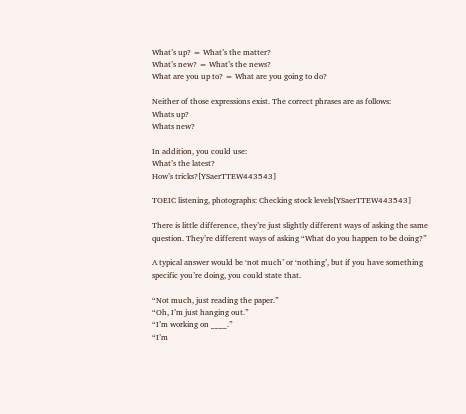What’s up? = What’s the matter?
What’s new? = What’s the news?
What are you up to? = What are you going to do?

Neither of those expressions exist. The correct phrases are as follows:
Whats up?
Whats new?

In addition, you could use:
What’s the latest?
How’s tricks?[YSaerTTEW443543]

TOEIC listening, photographs: Checking stock levels[YSaerTTEW443543]

There is little difference, they’re just slightly different ways of asking the same question. They’re different ways of asking “What do you happen to be doing?”

A typical answer would be ‘not much’ or ‘nothing’, but if you have something specific you’re doing, you could state that.

“Not much, just reading the paper.”
“Oh, I’m just hanging out.”
“I’m working on ____.”
“I’m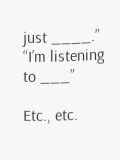just ____.”
“I’m listening to ___”

Etc., etc.